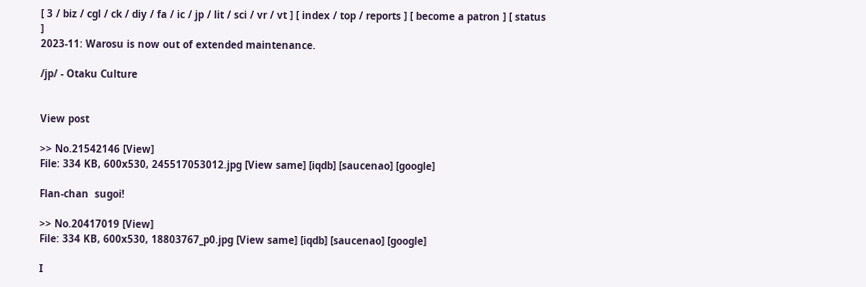[ 3 / biz / cgl / ck / diy / fa / ic / jp / lit / sci / vr / vt ] [ index / top / reports ] [ become a patron ] [ status ]
2023-11: Warosu is now out of extended maintenance.

/jp/ - Otaku Culture


View post

>> No.21542146 [View]
File: 334 KB, 600x530, 245517053012.jpg [View same] [iqdb] [saucenao] [google]

Flan-chan  sugoi!

>> No.20417019 [View]
File: 334 KB, 600x530, 18803767_p0.jpg [View same] [iqdb] [saucenao] [google]

I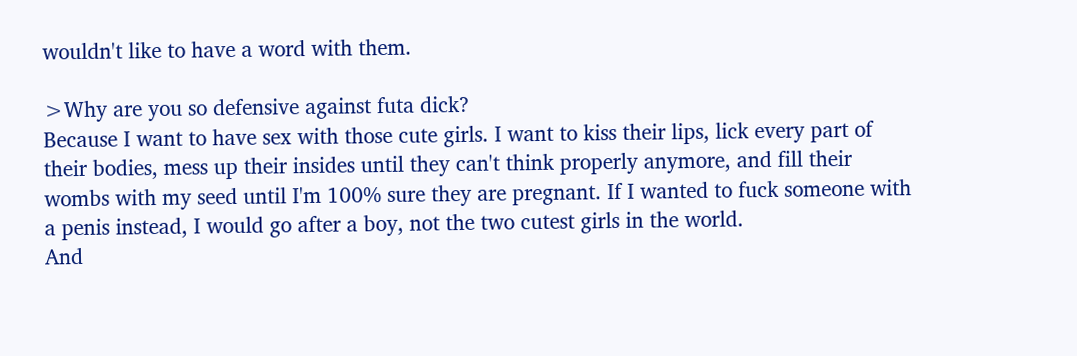wouldn't like to have a word with them.

>Why are you so defensive against futa dick?
Because I want to have sex with those cute girls. I want to kiss their lips, lick every part of their bodies, mess up their insides until they can't think properly anymore, and fill their wombs with my seed until I'm 100% sure they are pregnant. If I wanted to fuck someone with a penis instead, I would go after a boy, not the two cutest girls in the world.
And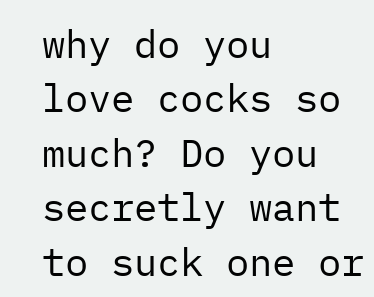why do you love cocks so much? Do you secretly want to suck one or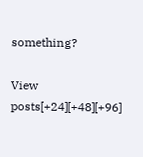something?

View posts[+24][+48][+96]